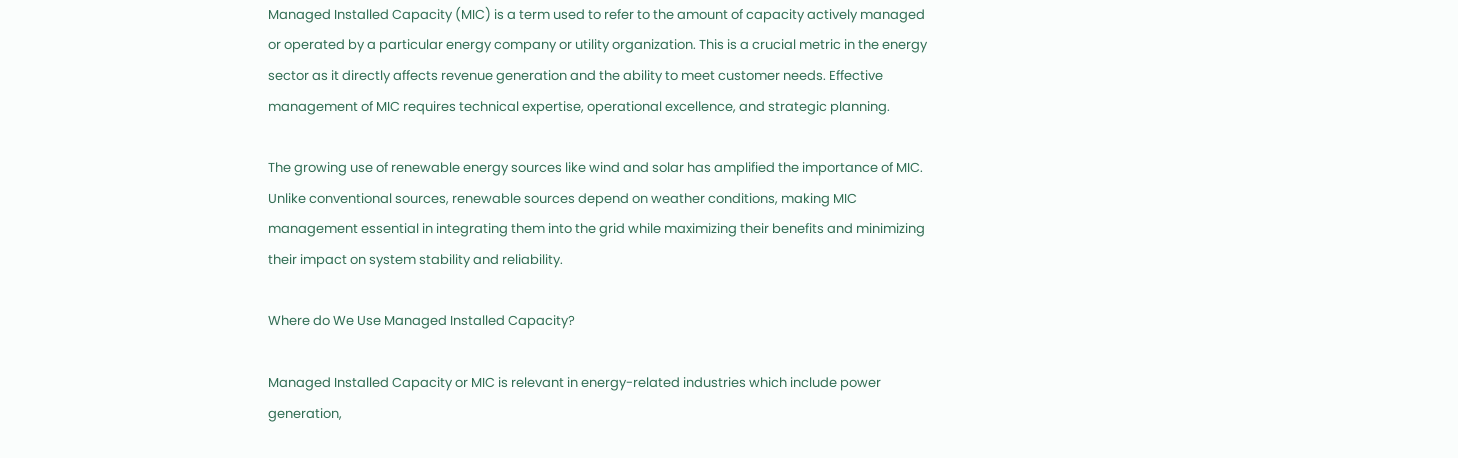Managed Installed Capacity (MIC) is a term used to refer to the amount of capacity actively managed or operated by a particular energy company or utility organization. This is a crucial metric in the energy sector as it directly affects revenue generation and the ability to meet customer needs. Effective management of MIC requires technical expertise, operational excellence, and strategic planning.

The growing use of renewable energy sources like wind and solar has amplified the importance of MIC. Unlike conventional sources, renewable sources depend on weather conditions, making MIC management essential in integrating them into the grid while maximizing their benefits and minimizing their impact on system stability and reliability.

Where do We Use Managed Installed Capacity?

Managed Installed Capacity or MIC is relevant in energy-related industries which include power generation,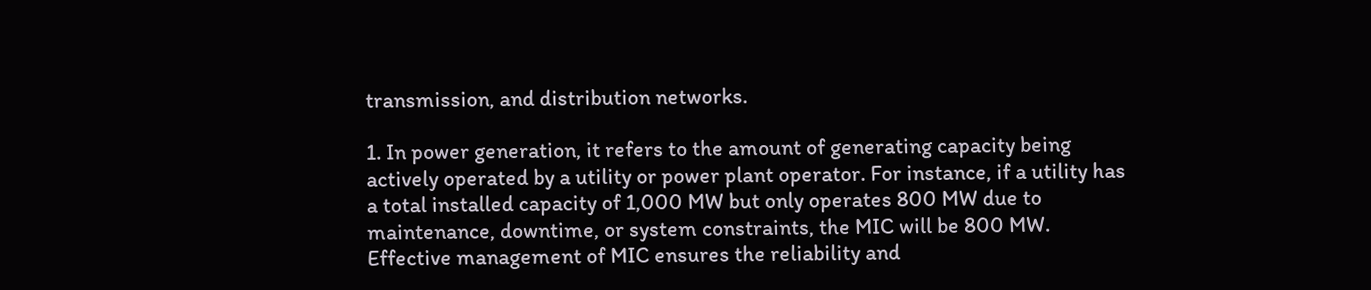transmission, and distribution networks.

1. In power generation, it refers to the amount of generating capacity being actively operated by a utility or power plant operator. For instance, if a utility has a total installed capacity of 1,000 MW but only operates 800 MW due to maintenance, downtime, or system constraints, the MIC will be 800 MW. Effective management of MIC ensures the reliability and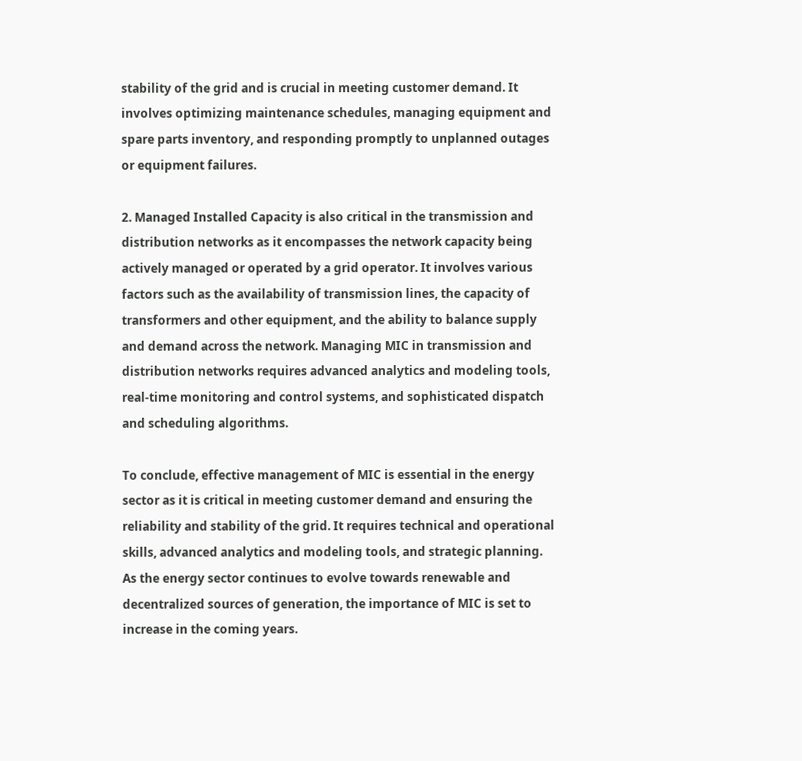stability of the grid and is crucial in meeting customer demand. It involves optimizing maintenance schedules, managing equipment and spare parts inventory, and responding promptly to unplanned outages or equipment failures.

2. Managed Installed Capacity is also critical in the transmission and distribution networks as it encompasses the network capacity being actively managed or operated by a grid operator. It involves various factors such as the availability of transmission lines, the capacity of transformers and other equipment, and the ability to balance supply and demand across the network. Managing MIC in transmission and distribution networks requires advanced analytics and modeling tools, real-time monitoring and control systems, and sophisticated dispatch and scheduling algorithms.

To conclude, effective management of MIC is essential in the energy sector as it is critical in meeting customer demand and ensuring the reliability and stability of the grid. It requires technical and operational skills, advanced analytics and modeling tools, and strategic planning. As the energy sector continues to evolve towards renewable and decentralized sources of generation, the importance of MIC is set to increase in the coming years.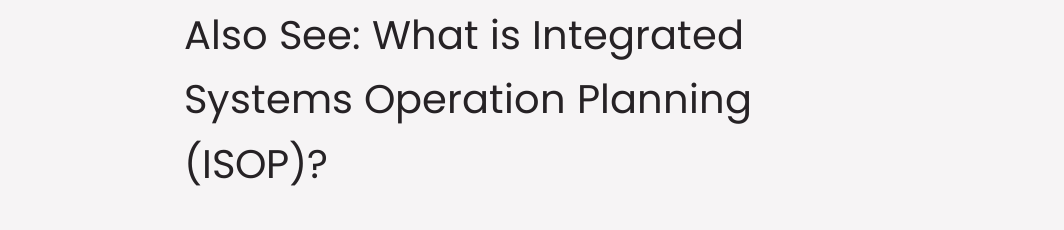Also See: What is Integrated Systems Operation Planning (ISOP)?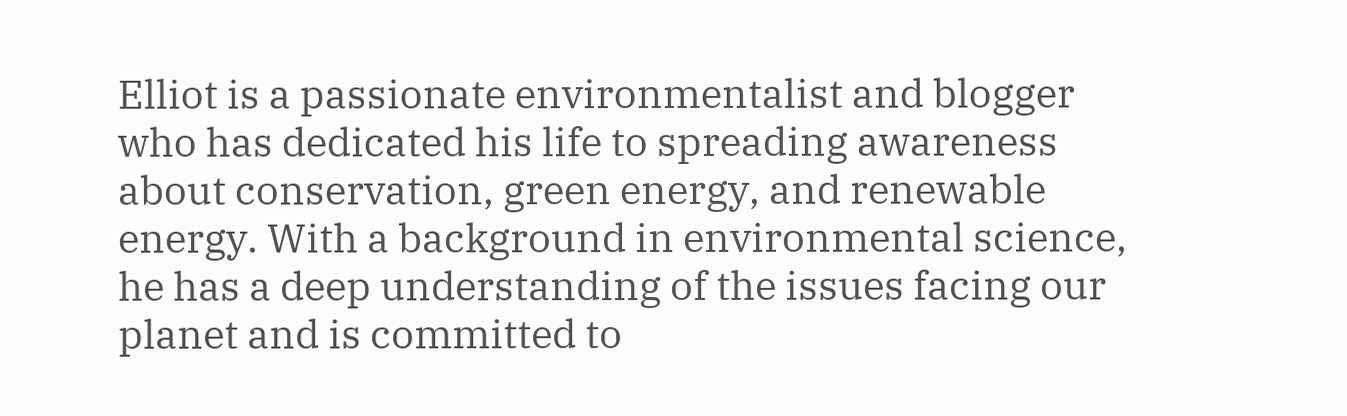Elliot is a passionate environmentalist and blogger who has dedicated his life to spreading awareness about conservation, green energy, and renewable energy. With a background in environmental science, he has a deep understanding of the issues facing our planet and is committed to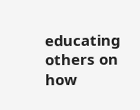educating others on how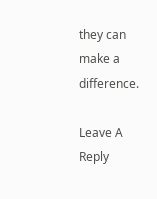they can make a difference.

Leave A Reply